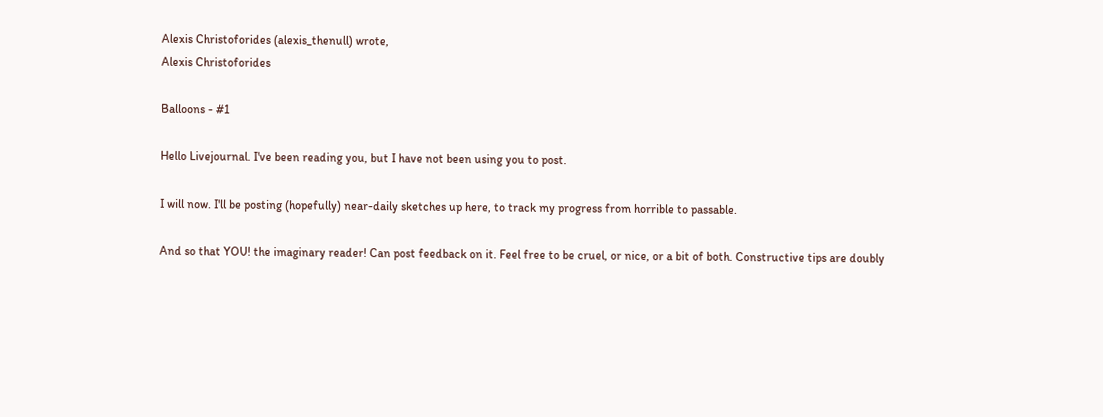Alexis Christoforides (alexis_thenull) wrote,
Alexis Christoforides

Balloons - #1

Hello Livejournal. I've been reading you, but I have not been using you to post.

I will now. I'll be posting (hopefully) near-daily sketches up here, to track my progress from horrible to passable.

And so that YOU! the imaginary reader! Can post feedback on it. Feel free to be cruel, or nice, or a bit of both. Constructive tips are doubly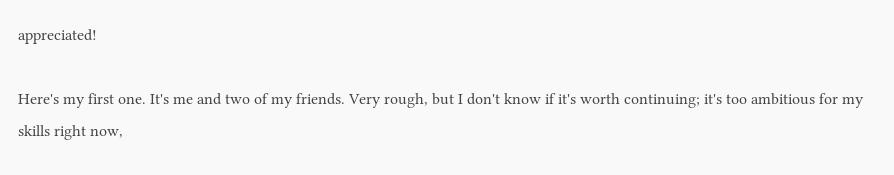appreciated!

Here's my first one. It's me and two of my friends. Very rough, but I don't know if it's worth continuing; it's too ambitious for my skills right now,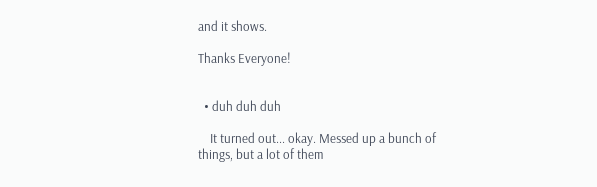and it shows.

Thanks Everyone!


  • duh duh duh

    It turned out... okay. Messed up a bunch of things, but a lot of them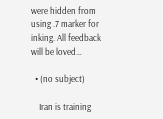were hidden from using .7 marker for inking. All feedback will be loved…

  • (no subject)

    Iran is training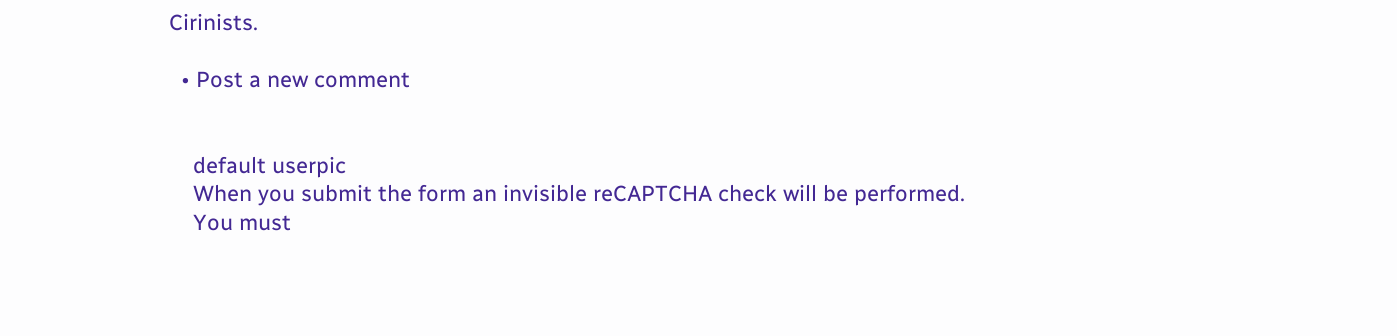Cirinists.

  • Post a new comment


    default userpic
    When you submit the form an invisible reCAPTCHA check will be performed.
    You must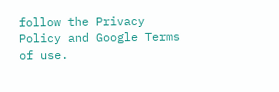follow the Privacy Policy and Google Terms of use.